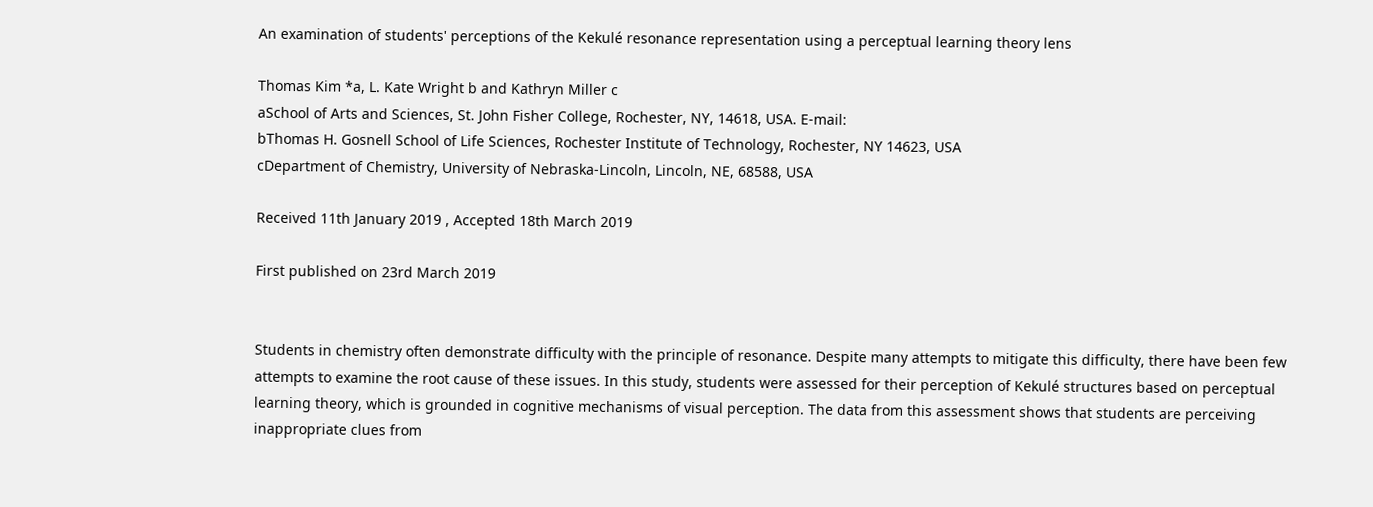An examination of students' perceptions of the Kekulé resonance representation using a perceptual learning theory lens

Thomas Kim *a, L. Kate Wright b and Kathryn Miller c
aSchool of Arts and Sciences, St. John Fisher College, Rochester, NY, 14618, USA. E-mail:
bThomas H. Gosnell School of Life Sciences, Rochester Institute of Technology, Rochester, NY 14623, USA
cDepartment of Chemistry, University of Nebraska-Lincoln, Lincoln, NE, 68588, USA

Received 11th January 2019 , Accepted 18th March 2019

First published on 23rd March 2019


Students in chemistry often demonstrate difficulty with the principle of resonance. Despite many attempts to mitigate this difficulty, there have been few attempts to examine the root cause of these issues. In this study, students were assessed for their perception of Kekulé structures based on perceptual learning theory, which is grounded in cognitive mechanisms of visual perception. The data from this assessment shows that students are perceiving inappropriate clues from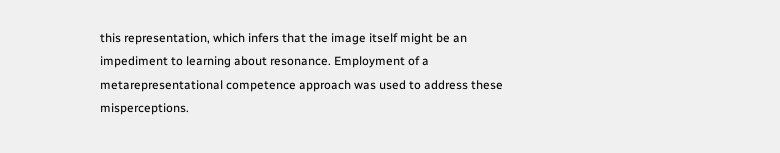this representation, which infers that the image itself might be an impediment to learning about resonance. Employment of a metarepresentational competence approach was used to address these misperceptions.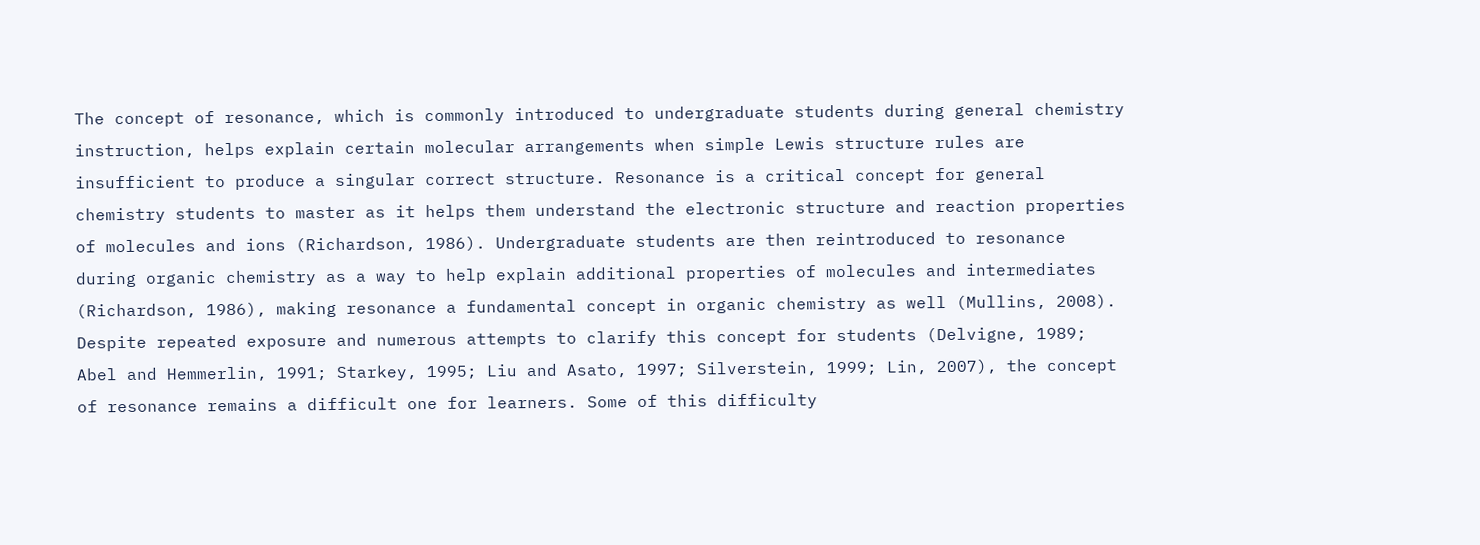The concept of resonance, which is commonly introduced to undergraduate students during general chemistry instruction, helps explain certain molecular arrangements when simple Lewis structure rules are insufficient to produce a singular correct structure. Resonance is a critical concept for general chemistry students to master as it helps them understand the electronic structure and reaction properties of molecules and ions (Richardson, 1986). Undergraduate students are then reintroduced to resonance during organic chemistry as a way to help explain additional properties of molecules and intermediates (Richardson, 1986), making resonance a fundamental concept in organic chemistry as well (Mullins, 2008). Despite repeated exposure and numerous attempts to clarify this concept for students (Delvigne, 1989; Abel and Hemmerlin, 1991; Starkey, 1995; Liu and Asato, 1997; Silverstein, 1999; Lin, 2007), the concept of resonance remains a difficult one for learners. Some of this difficulty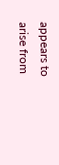appears to arise from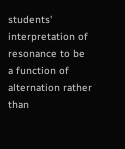students' interpretation of resonance to be a function of alternation rather than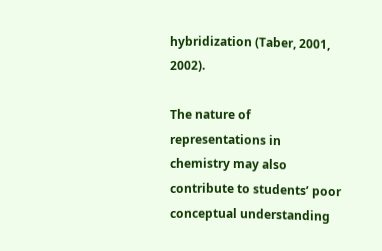hybridization (Taber, 2001, 2002).

The nature of representations in chemistry may also contribute to students’ poor conceptual understanding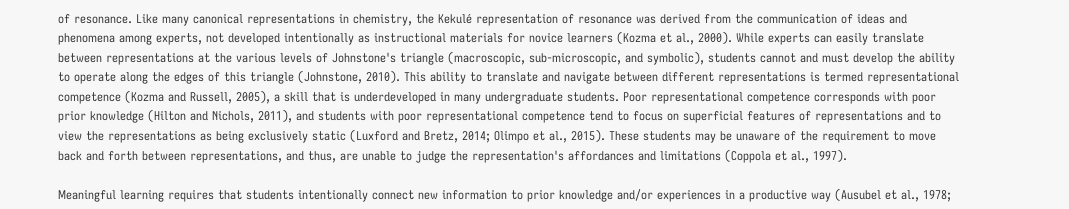of resonance. Like many canonical representations in chemistry, the Kekulé representation of resonance was derived from the communication of ideas and phenomena among experts, not developed intentionally as instructional materials for novice learners (Kozma et al., 2000). While experts can easily translate between representations at the various levels of Johnstone's triangle (macroscopic, sub-microscopic, and symbolic), students cannot and must develop the ability to operate along the edges of this triangle (Johnstone, 2010). This ability to translate and navigate between different representations is termed representational competence (Kozma and Russell, 2005), a skill that is underdeveloped in many undergraduate students. Poor representational competence corresponds with poor prior knowledge (Hilton and Nichols, 2011), and students with poor representational competence tend to focus on superficial features of representations and to view the representations as being exclusively static (Luxford and Bretz, 2014; Olimpo et al., 2015). These students may be unaware of the requirement to move back and forth between representations, and thus, are unable to judge the representation's affordances and limitations (Coppola et al., 1997).

Meaningful learning requires that students intentionally connect new information to prior knowledge and/or experiences in a productive way (Ausubel et al., 1978;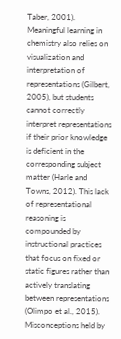Taber, 2001). Meaningful learning in chemistry also relies on visualization and interpretation of representations (Gilbert, 2005), but students cannot correctly interpret representations if their prior knowledge is deficient in the corresponding subject matter (Harle and Towns, 2012). This lack of representational reasoning is compounded by instructional practices that focus on fixed or static figures rather than actively translating between representations (Olimpo et al., 2015). Misconceptions held by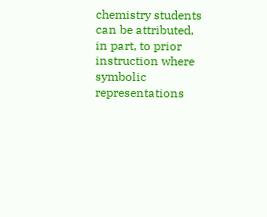chemistry students can be attributed, in part, to prior instruction where symbolic representations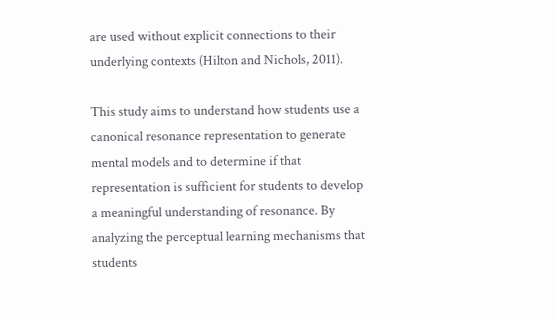are used without explicit connections to their underlying contexts (Hilton and Nichols, 2011).

This study aims to understand how students use a canonical resonance representation to generate mental models and to determine if that representation is sufficient for students to develop a meaningful understanding of resonance. By analyzing the perceptual learning mechanisms that students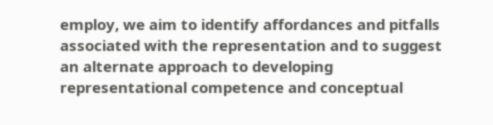employ, we aim to identify affordances and pitfalls associated with the representation and to suggest an alternate approach to developing representational competence and conceptual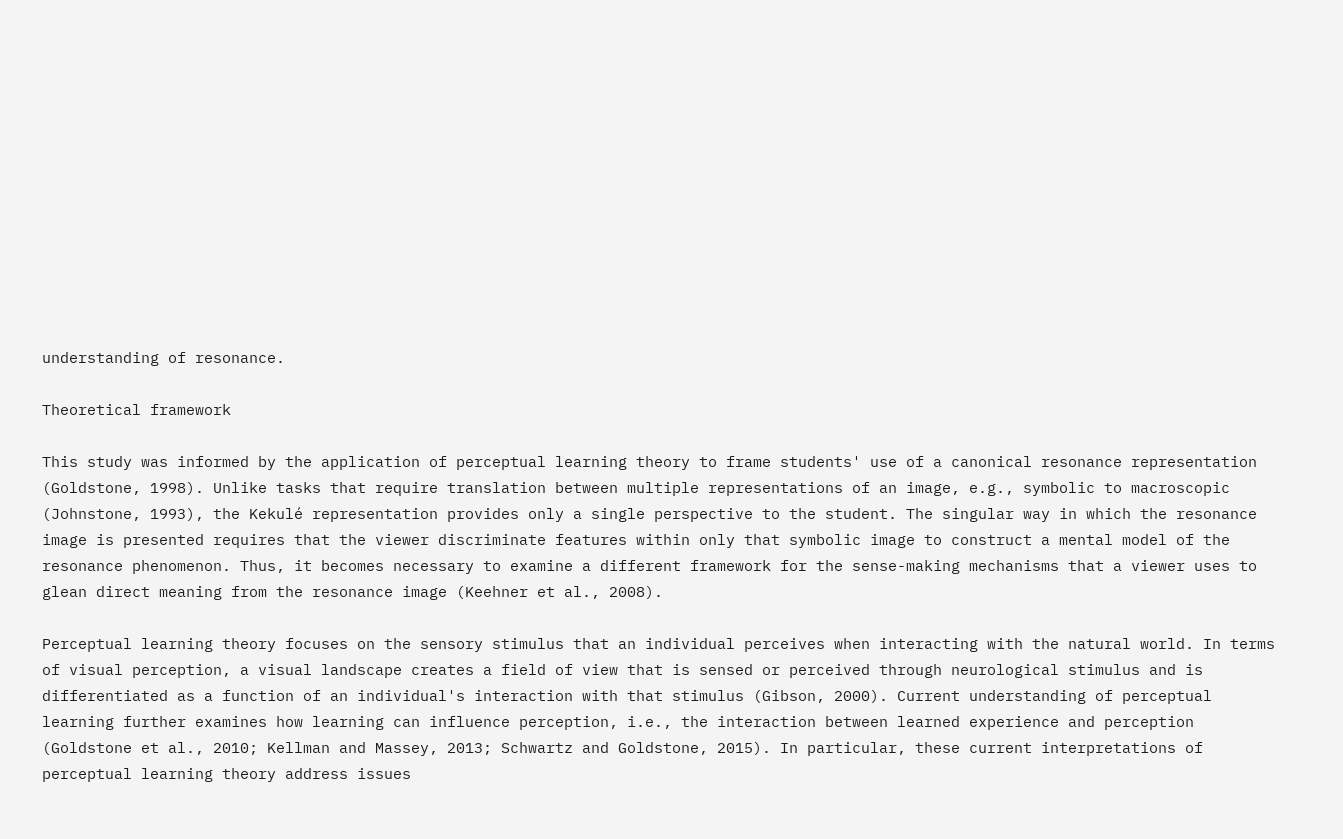understanding of resonance.

Theoretical framework

This study was informed by the application of perceptual learning theory to frame students' use of a canonical resonance representation (Goldstone, 1998). Unlike tasks that require translation between multiple representations of an image, e.g., symbolic to macroscopic (Johnstone, 1993), the Kekulé representation provides only a single perspective to the student. The singular way in which the resonance image is presented requires that the viewer discriminate features within only that symbolic image to construct a mental model of the resonance phenomenon. Thus, it becomes necessary to examine a different framework for the sense-making mechanisms that a viewer uses to glean direct meaning from the resonance image (Keehner et al., 2008).

Perceptual learning theory focuses on the sensory stimulus that an individual perceives when interacting with the natural world. In terms of visual perception, a visual landscape creates a field of view that is sensed or perceived through neurological stimulus and is differentiated as a function of an individual's interaction with that stimulus (Gibson, 2000). Current understanding of perceptual learning further examines how learning can influence perception, i.e., the interaction between learned experience and perception (Goldstone et al., 2010; Kellman and Massey, 2013; Schwartz and Goldstone, 2015). In particular, these current interpretations of perceptual learning theory address issues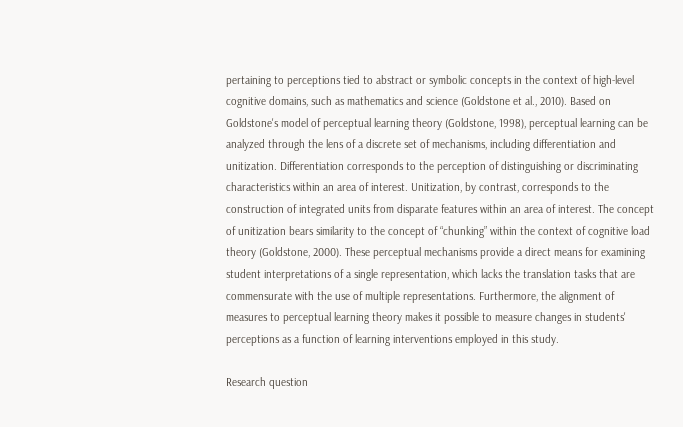pertaining to perceptions tied to abstract or symbolic concepts in the context of high-level cognitive domains, such as mathematics and science (Goldstone et al., 2010). Based on Goldstone's model of perceptual learning theory (Goldstone, 1998), perceptual learning can be analyzed through the lens of a discrete set of mechanisms, including differentiation and unitization. Differentiation corresponds to the perception of distinguishing or discriminating characteristics within an area of interest. Unitization, by contrast, corresponds to the construction of integrated units from disparate features within an area of interest. The concept of unitization bears similarity to the concept of “chunking” within the context of cognitive load theory (Goldstone, 2000). These perceptual mechanisms provide a direct means for examining student interpretations of a single representation, which lacks the translation tasks that are commensurate with the use of multiple representations. Furthermore, the alignment of measures to perceptual learning theory makes it possible to measure changes in students' perceptions as a function of learning interventions employed in this study.

Research question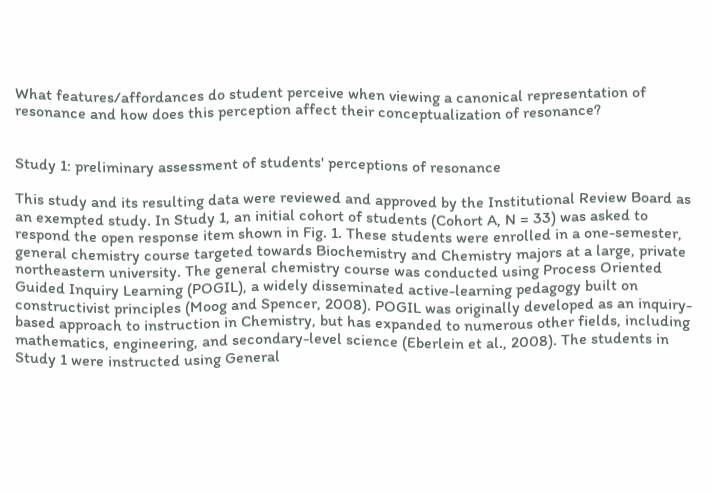What features/affordances do student perceive when viewing a canonical representation of resonance and how does this perception affect their conceptualization of resonance?


Study 1: preliminary assessment of students' perceptions of resonance

This study and its resulting data were reviewed and approved by the Institutional Review Board as an exempted study. In Study 1, an initial cohort of students (Cohort A, N = 33) was asked to respond the open response item shown in Fig. 1. These students were enrolled in a one-semester, general chemistry course targeted towards Biochemistry and Chemistry majors at a large, private northeastern university. The general chemistry course was conducted using Process Oriented Guided Inquiry Learning (POGIL), a widely disseminated active-learning pedagogy built on constructivist principles (Moog and Spencer, 2008). POGIL was originally developed as an inquiry-based approach to instruction in Chemistry, but has expanded to numerous other fields, including mathematics, engineering, and secondary-level science (Eberlein et al., 2008). The students in Study 1 were instructed using General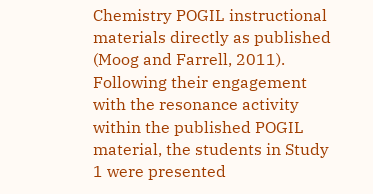Chemistry POGIL instructional materials directly as published (Moog and Farrell, 2011). Following their engagement with the resonance activity within the published POGIL material, the students in Study 1 were presented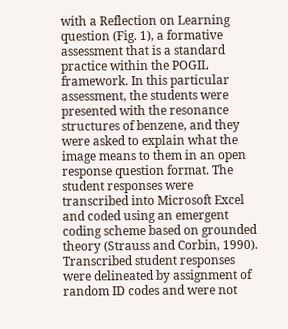with a Reflection on Learning question (Fig. 1), a formative assessment that is a standard practice within the POGIL framework. In this particular assessment, the students were presented with the resonance structures of benzene, and they were asked to explain what the image means to them in an open response question format. The student responses were transcribed into Microsoft Excel and coded using an emergent coding scheme based on grounded theory (Strauss and Corbin, 1990). Transcribed student responses were delineated by assignment of random ID codes and were not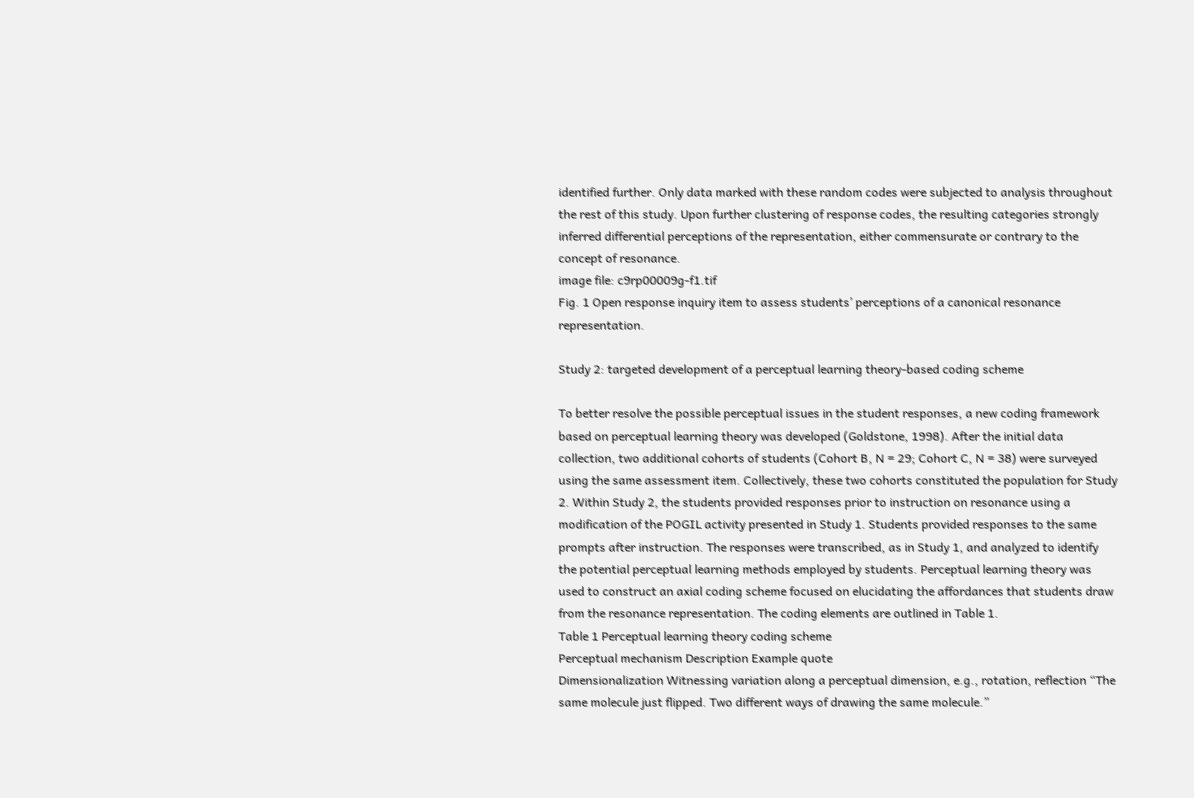identified further. Only data marked with these random codes were subjected to analysis throughout the rest of this study. Upon further clustering of response codes, the resulting categories strongly inferred differential perceptions of the representation, either commensurate or contrary to the concept of resonance.
image file: c9rp00009g-f1.tif
Fig. 1 Open response inquiry item to assess students’ perceptions of a canonical resonance representation.

Study 2: targeted development of a perceptual learning theory-based coding scheme

To better resolve the possible perceptual issues in the student responses, a new coding framework based on perceptual learning theory was developed (Goldstone, 1998). After the initial data collection, two additional cohorts of students (Cohort B, N = 29; Cohort C, N = 38) were surveyed using the same assessment item. Collectively, these two cohorts constituted the population for Study 2. Within Study 2, the students provided responses prior to instruction on resonance using a modification of the POGIL activity presented in Study 1. Students provided responses to the same prompts after instruction. The responses were transcribed, as in Study 1, and analyzed to identify the potential perceptual learning methods employed by students. Perceptual learning theory was used to construct an axial coding scheme focused on elucidating the affordances that students draw from the resonance representation. The coding elements are outlined in Table 1.
Table 1 Perceptual learning theory coding scheme
Perceptual mechanism Description Example quote
Dimensionalization Witnessing variation along a perceptual dimension, e.g., rotation, reflection “The same molecule just flipped. Two different ways of drawing the same molecule.”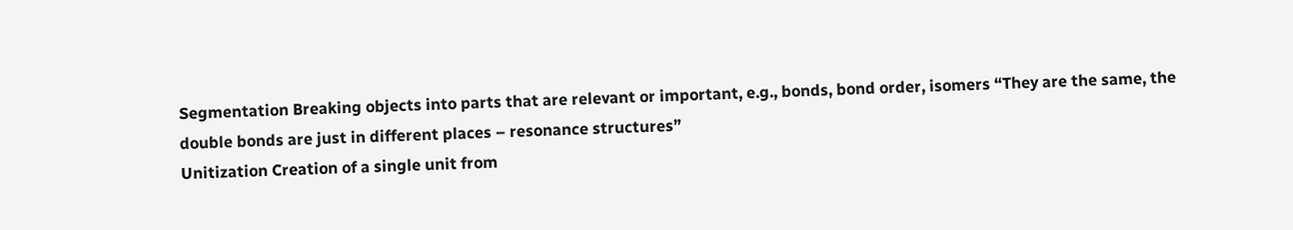Segmentation Breaking objects into parts that are relevant or important, e.g., bonds, bond order, isomers “They are the same, the double bonds are just in different places – resonance structures”
Unitization Creation of a single unit from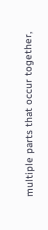multiple parts that occur together,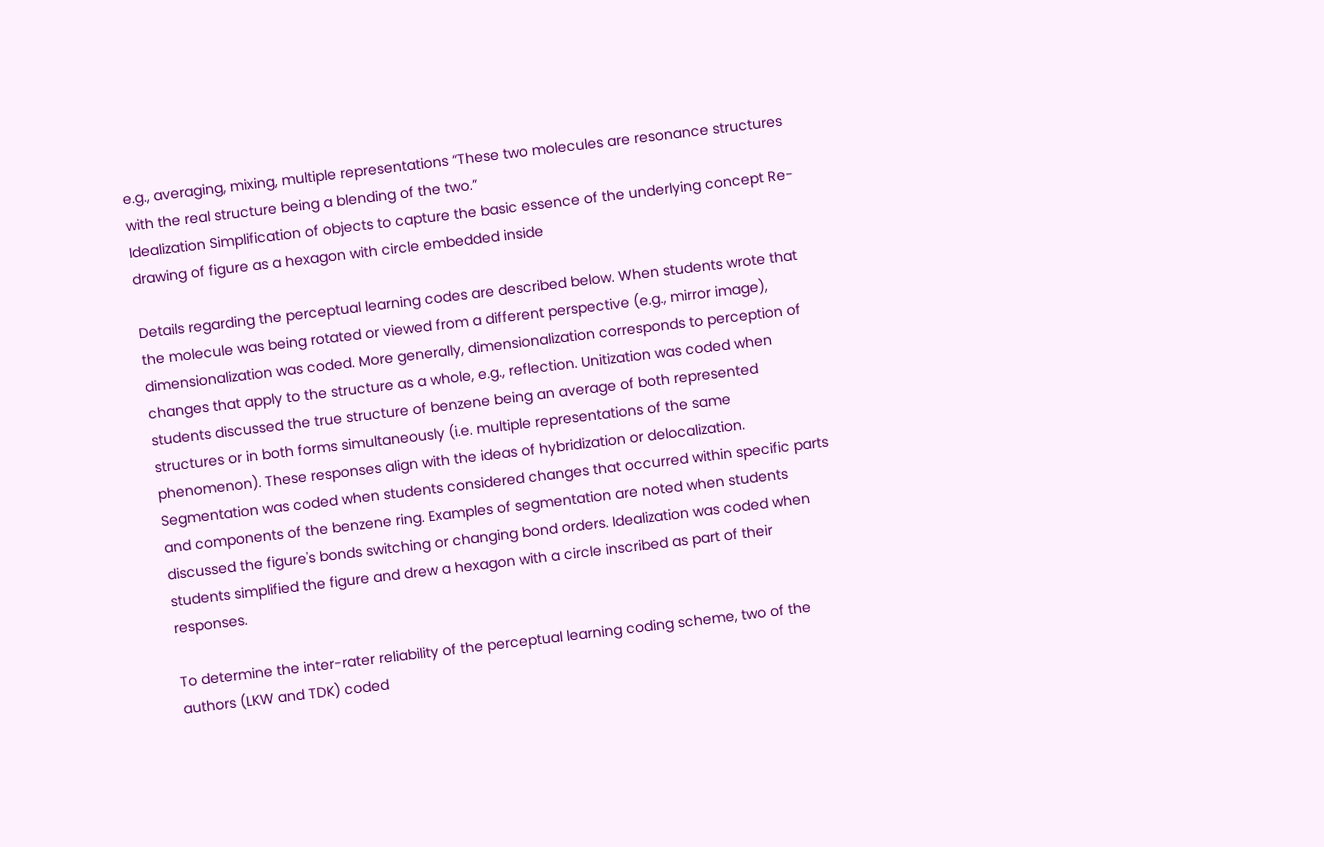e.g., averaging, mixing, multiple representations “These two molecules are resonance structures with the real structure being a blending of the two.”
Idealization Simplification of objects to capture the basic essence of the underlying concept Re-drawing of figure as a hexagon with circle embedded inside

Details regarding the perceptual learning codes are described below. When students wrote that the molecule was being rotated or viewed from a different perspective (e.g., mirror image), dimensionalization was coded. More generally, dimensionalization corresponds to perception of changes that apply to the structure as a whole, e.g., reflection. Unitization was coded when students discussed the true structure of benzene being an average of both represented structures or in both forms simultaneously (i.e. multiple representations of the same phenomenon). These responses align with the ideas of hybridization or delocalization. Segmentation was coded when students considered changes that occurred within specific parts and components of the benzene ring. Examples of segmentation are noted when students discussed the figure's bonds switching or changing bond orders. Idealization was coded when students simplified the figure and drew a hexagon with a circle inscribed as part of their responses.

To determine the inter-rater reliability of the perceptual learning coding scheme, two of the authors (LKW and TDK) coded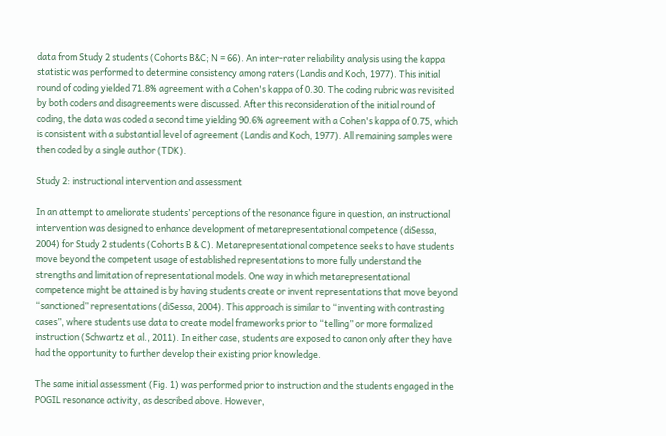data from Study 2 students (Cohorts B&C; N = 66). An inter-rater reliability analysis using the kappa statistic was performed to determine consistency among raters (Landis and Koch, 1977). This initial round of coding yielded 71.8% agreement with a Cohen's kappa of 0.30. The coding rubric was revisited by both coders and disagreements were discussed. After this reconsideration of the initial round of coding, the data was coded a second time yielding 90.6% agreement with a Cohen's kappa of 0.75, which is consistent with a substantial level of agreement (Landis and Koch, 1977). All remaining samples were then coded by a single author (TDK).

Study 2: instructional intervention and assessment

In an attempt to ameliorate students’ perceptions of the resonance figure in question, an instructional intervention was designed to enhance development of metarepresentational competence (diSessa, 2004) for Study 2 students (Cohorts B & C). Metarepresentational competence seeks to have students move beyond the competent usage of established representations to more fully understand the strengths and limitation of representational models. One way in which metarepresentational competence might be attained is by having students create or invent representations that move beyond “sanctioned” representations (diSessa, 2004). This approach is similar to “inventing with contrasting cases”, where students use data to create model frameworks prior to “telling” or more formalized instruction (Schwartz et al., 2011). In either case, students are exposed to canon only after they have had the opportunity to further develop their existing prior knowledge.

The same initial assessment (Fig. 1) was performed prior to instruction and the students engaged in the POGIL resonance activity, as described above. However,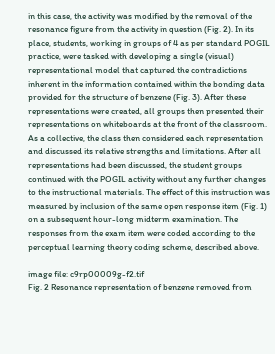in this case, the activity was modified by the removal of the resonance figure from the activity in question (Fig. 2). In its place, students, working in groups of 4 as per standard POGIL practice, were tasked with developing a single (visual) representational model that captured the contradictions inherent in the information contained within the bonding data provided for the structure of benzene (Fig. 3). After these representations were created, all groups then presented their representations on whiteboards at the front of the classroom. As a collective, the class then considered each representation and discussed its relative strengths and limitations. After all representations had been discussed, the student groups continued with the POGIL activity without any further changes to the instructional materials. The effect of this instruction was measured by inclusion of the same open response item (Fig. 1) on a subsequent hour-long midterm examination. The responses from the exam item were coded according to the perceptual learning theory coding scheme, described above.

image file: c9rp00009g-f2.tif
Fig. 2 Resonance representation of benzene removed from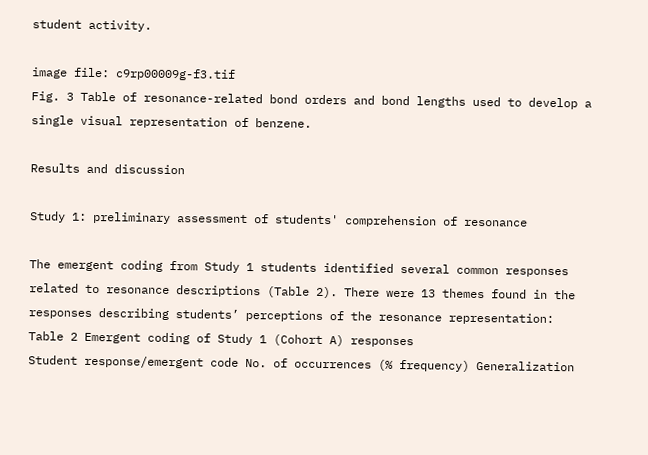student activity.

image file: c9rp00009g-f3.tif
Fig. 3 Table of resonance-related bond orders and bond lengths used to develop a single visual representation of benzene.

Results and discussion

Study 1: preliminary assessment of students' comprehension of resonance

The emergent coding from Study 1 students identified several common responses related to resonance descriptions (Table 2). There were 13 themes found in the responses describing students’ perceptions of the resonance representation:
Table 2 Emergent coding of Study 1 (Cohort A) responses
Student response/emergent code No. of occurrences (% frequency) Generalization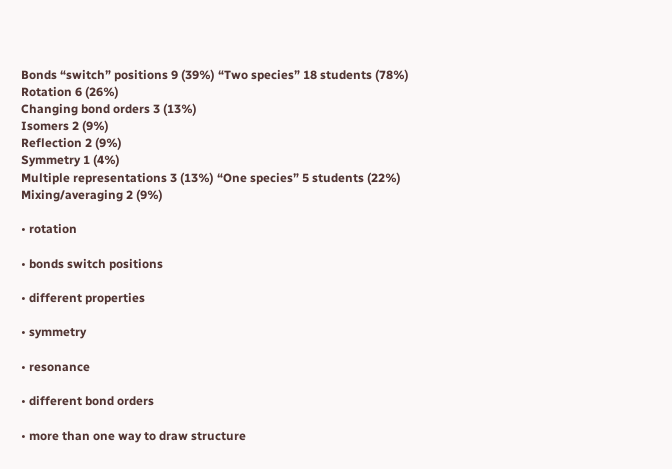Bonds “switch” positions 9 (39%) “Two species” 18 students (78%)
Rotation 6 (26%)
Changing bond orders 3 (13%)
Isomers 2 (9%)
Reflection 2 (9%)
Symmetry 1 (4%)
Multiple representations 3 (13%) “One species” 5 students (22%)
Mixing/averaging 2 (9%)

• rotation

• bonds switch positions

• different properties

• symmetry

• resonance

• different bond orders

• more than one way to draw structure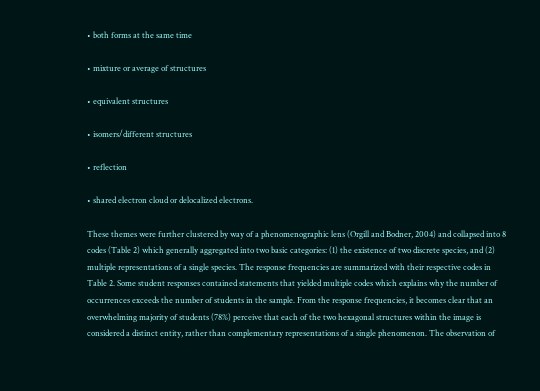• both forms at the same time

• mixture or average of structures

• equivalent structures

• isomers/different structures

• reflection

• shared electron cloud or delocalized electrons.

These themes were further clustered by way of a phenomenographic lens (Orgill and Bodner, 2004) and collapsed into 8 codes (Table 2) which generally aggregated into two basic categories: (1) the existence of two discrete species, and (2) multiple representations of a single species. The response frequencies are summarized with their respective codes in Table 2. Some student responses contained statements that yielded multiple codes which explains why the number of occurrences exceeds the number of students in the sample. From the response frequencies, it becomes clear that an overwhelming majority of students (78%) perceive that each of the two hexagonal structures within the image is considered a distinct entity, rather than complementary representations of a single phenomenon. The observation of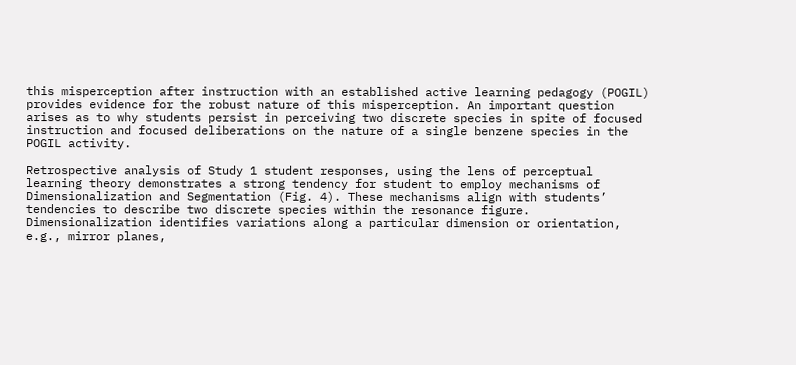this misperception after instruction with an established active learning pedagogy (POGIL) provides evidence for the robust nature of this misperception. An important question arises as to why students persist in perceiving two discrete species in spite of focused instruction and focused deliberations on the nature of a single benzene species in the POGIL activity.

Retrospective analysis of Study 1 student responses, using the lens of perceptual learning theory demonstrates a strong tendency for student to employ mechanisms of Dimensionalization and Segmentation (Fig. 4). These mechanisms align with students’ tendencies to describe two discrete species within the resonance figure. Dimensionalization identifies variations along a particular dimension or orientation, e.g., mirror planes,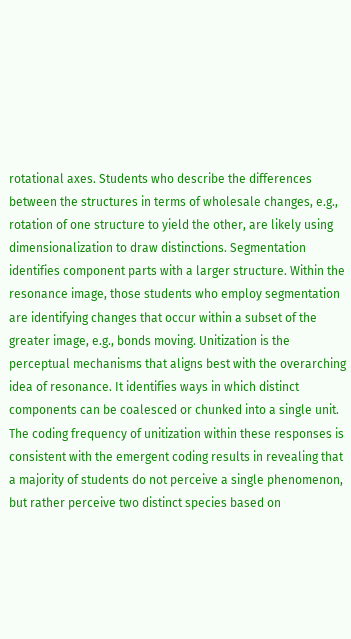rotational axes. Students who describe the differences between the structures in terms of wholesale changes, e.g., rotation of one structure to yield the other, are likely using dimensionalization to draw distinctions. Segmentation identifies component parts with a larger structure. Within the resonance image, those students who employ segmentation are identifying changes that occur within a subset of the greater image, e.g., bonds moving. Unitization is the perceptual mechanisms that aligns best with the overarching idea of resonance. It identifies ways in which distinct components can be coalesced or chunked into a single unit. The coding frequency of unitization within these responses is consistent with the emergent coding results in revealing that a majority of students do not perceive a single phenomenon, but rather perceive two distinct species based on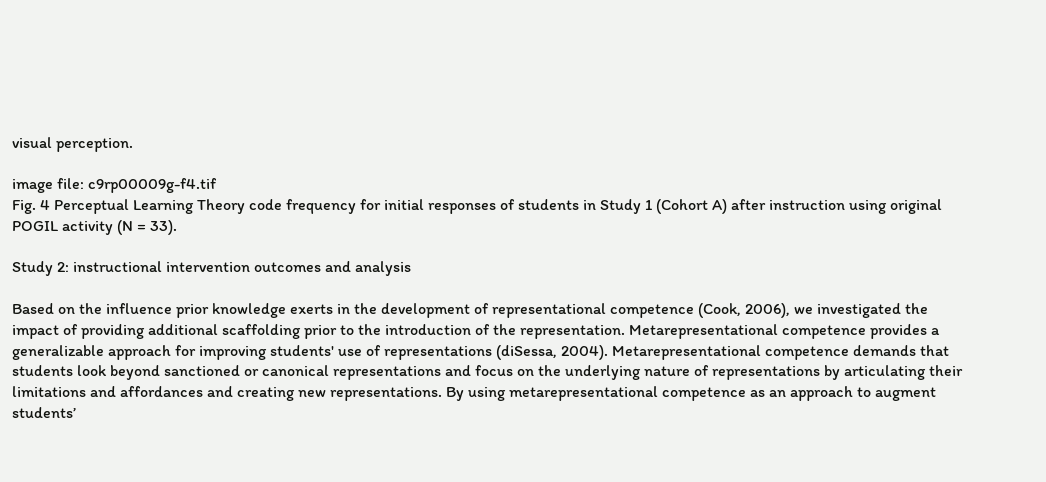visual perception.

image file: c9rp00009g-f4.tif
Fig. 4 Perceptual Learning Theory code frequency for initial responses of students in Study 1 (Cohort A) after instruction using original POGIL activity (N = 33).

Study 2: instructional intervention outcomes and analysis

Based on the influence prior knowledge exerts in the development of representational competence (Cook, 2006), we investigated the impact of providing additional scaffolding prior to the introduction of the representation. Metarepresentational competence provides a generalizable approach for improving students' use of representations (diSessa, 2004). Metarepresentational competence demands that students look beyond sanctioned or canonical representations and focus on the underlying nature of representations by articulating their limitations and affordances and creating new representations. By using metarepresentational competence as an approach to augment students’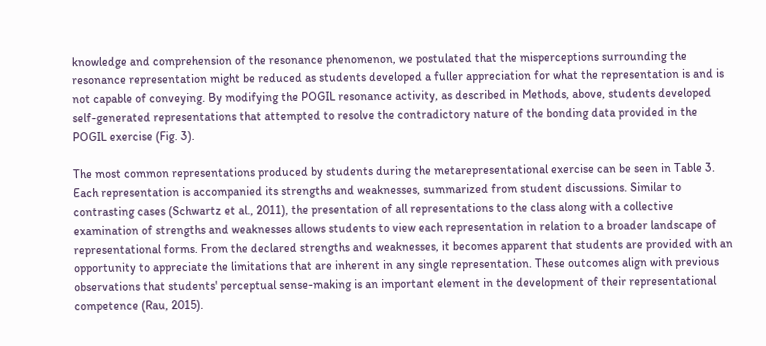knowledge and comprehension of the resonance phenomenon, we postulated that the misperceptions surrounding the resonance representation might be reduced as students developed a fuller appreciation for what the representation is and is not capable of conveying. By modifying the POGIL resonance activity, as described in Methods, above, students developed self-generated representations that attempted to resolve the contradictory nature of the bonding data provided in the POGIL exercise (Fig. 3).

The most common representations produced by students during the metarepresentational exercise can be seen in Table 3. Each representation is accompanied its strengths and weaknesses, summarized from student discussions. Similar to contrasting cases (Schwartz et al., 2011), the presentation of all representations to the class along with a collective examination of strengths and weaknesses allows students to view each representation in relation to a broader landscape of representational forms. From the declared strengths and weaknesses, it becomes apparent that students are provided with an opportunity to appreciate the limitations that are inherent in any single representation. These outcomes align with previous observations that students' perceptual sense-making is an important element in the development of their representational competence (Rau, 2015).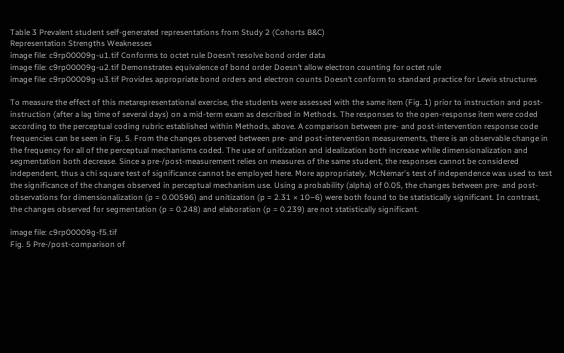Table 3 Prevalent student self-generated representations from Study 2 (Cohorts B&C)
Representation Strengths Weaknesses
image file: c9rp00009g-u1.tif Conforms to octet rule Doesn’t resolve bond order data
image file: c9rp00009g-u2.tif Demonstrates equivalence of bond order Doesn’t allow electron counting for octet rule
image file: c9rp00009g-u3.tif Provides appropriate bond orders and electron counts Doesn’t conform to standard practice for Lewis structures

To measure the effect of this metarepresentational exercise, the students were assessed with the same item (Fig. 1) prior to instruction and post-instruction (after a lag time of several days) on a mid-term exam as described in Methods. The responses to the open-response item were coded according to the perceptual coding rubric established within Methods, above. A comparison between pre- and post-intervention response code frequencies can be seen in Fig. 5. From the changes observed between pre- and post-intervention measurements, there is an observable change in the frequency for all of the perceptual mechanisms coded. The use of unitization and idealization both increase while dimensionalization and segmentation both decrease. Since a pre-/post-measurement relies on measures of the same student, the responses cannot be considered independent, thus a chi square test of significance cannot be employed here. More appropriately, McNemar's test of independence was used to test the significance of the changes observed in perceptual mechanism use. Using a probability (alpha) of 0.05, the changes between pre- and post-observations for dimensionalization (p = 0.00596) and unitization (p = 2.31 × 10−6) were both found to be statistically significant. In contrast, the changes observed for segmentation (p = 0.248) and elaboration (p = 0.239) are not statistically significant.

image file: c9rp00009g-f5.tif
Fig. 5 Pre-/post-comparison of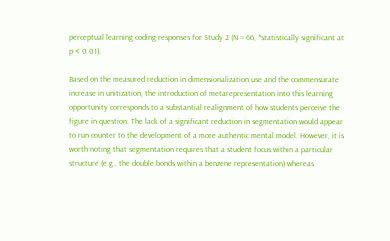perceptual learning coding responses for Study 2 (N = 66, *statistically significant at p < 0.01).

Based on the measured reduction in dimensionalization use and the commensurate increase in unitization, the introduction of metarepresentation into this learning opportunity corresponds to a substantial realignment of how students perceive the figure in question. The lack of a significant reduction in segmentation would appear to run counter to the development of a more authentic mental model. However, it is worth noting that segmentation requires that a student focus within a particular structure (e.g., the double bonds within a benzene representation) whereas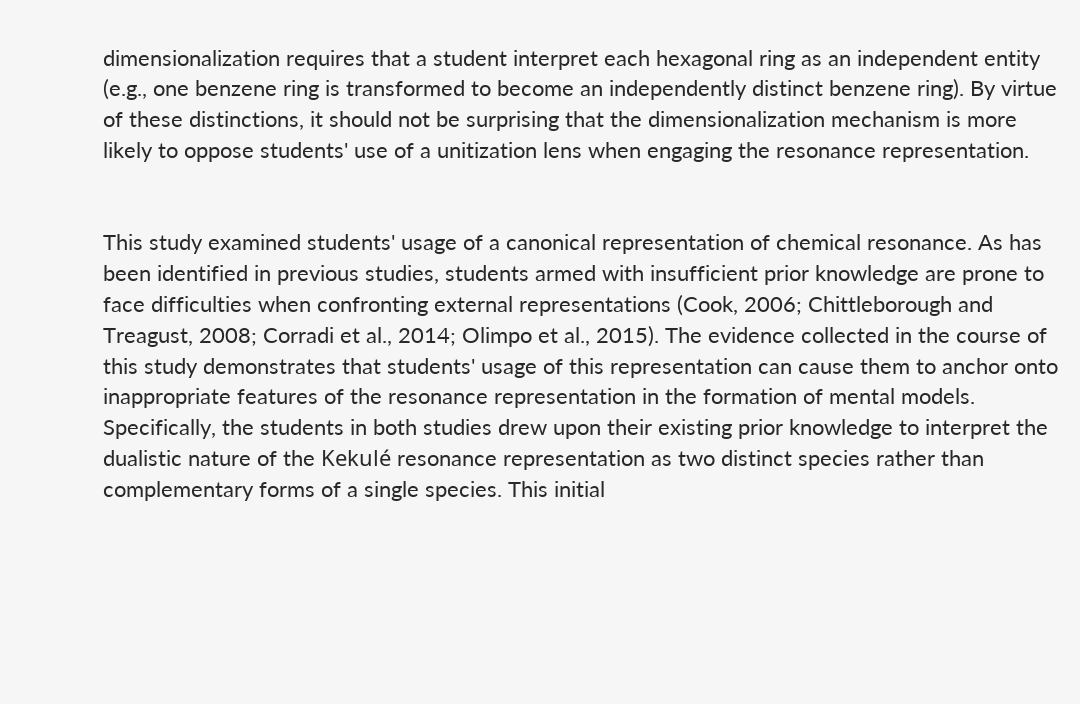dimensionalization requires that a student interpret each hexagonal ring as an independent entity (e.g., one benzene ring is transformed to become an independently distinct benzene ring). By virtue of these distinctions, it should not be surprising that the dimensionalization mechanism is more likely to oppose students' use of a unitization lens when engaging the resonance representation.


This study examined students' usage of a canonical representation of chemical resonance. As has been identified in previous studies, students armed with insufficient prior knowledge are prone to face difficulties when confronting external representations (Cook, 2006; Chittleborough and Treagust, 2008; Corradi et al., 2014; Olimpo et al., 2015). The evidence collected in the course of this study demonstrates that students' usage of this representation can cause them to anchor onto inappropriate features of the resonance representation in the formation of mental models. Specifically, the students in both studies drew upon their existing prior knowledge to interpret the dualistic nature of the Kekulé resonance representation as two distinct species rather than complementary forms of a single species. This initial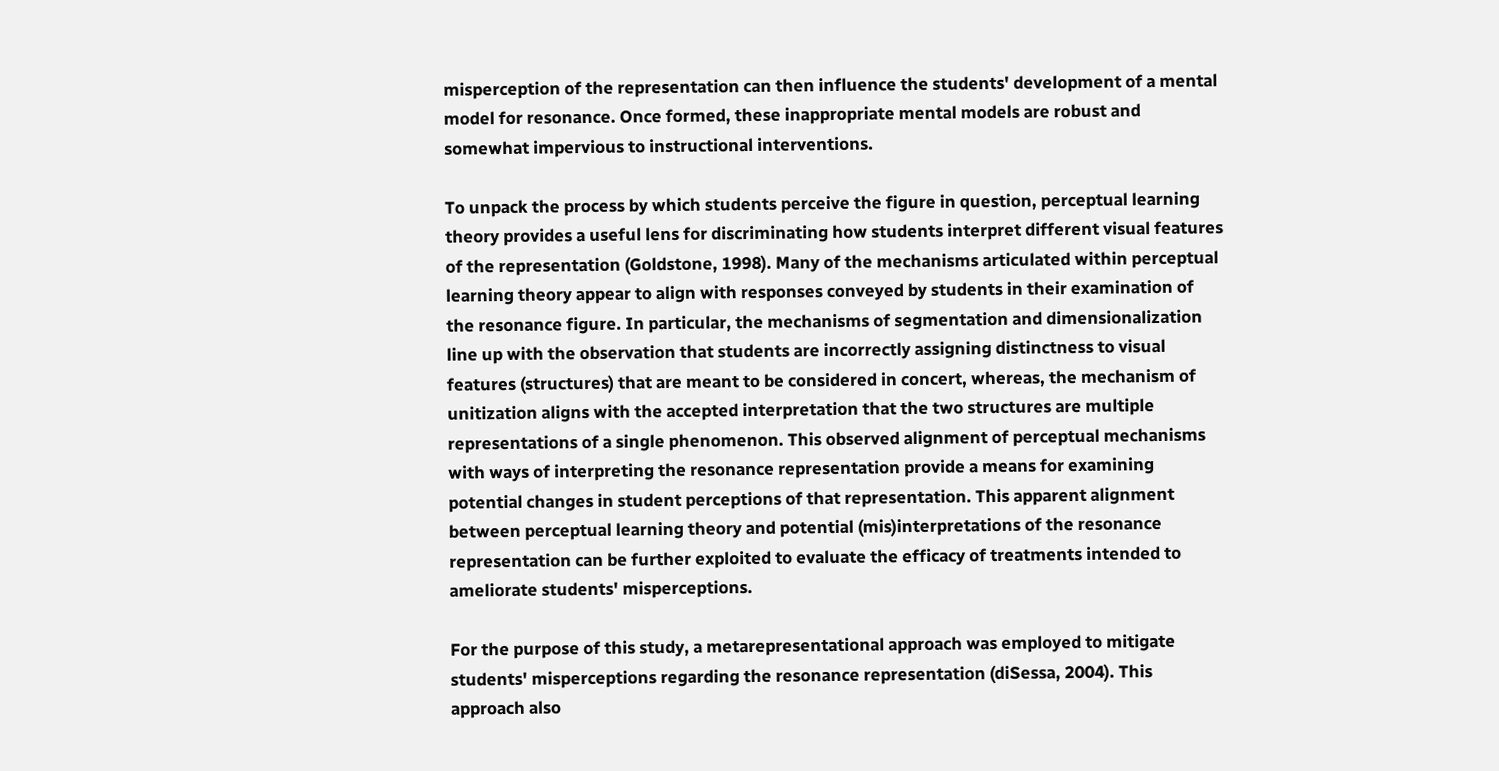misperception of the representation can then influence the students' development of a mental model for resonance. Once formed, these inappropriate mental models are robust and somewhat impervious to instructional interventions.

To unpack the process by which students perceive the figure in question, perceptual learning theory provides a useful lens for discriminating how students interpret different visual features of the representation (Goldstone, 1998). Many of the mechanisms articulated within perceptual learning theory appear to align with responses conveyed by students in their examination of the resonance figure. In particular, the mechanisms of segmentation and dimensionalization line up with the observation that students are incorrectly assigning distinctness to visual features (structures) that are meant to be considered in concert, whereas, the mechanism of unitization aligns with the accepted interpretation that the two structures are multiple representations of a single phenomenon. This observed alignment of perceptual mechanisms with ways of interpreting the resonance representation provide a means for examining potential changes in student perceptions of that representation. This apparent alignment between perceptual learning theory and potential (mis)interpretations of the resonance representation can be further exploited to evaluate the efficacy of treatments intended to ameliorate students' misperceptions.

For the purpose of this study, a metarepresentational approach was employed to mitigate students' misperceptions regarding the resonance representation (diSessa, 2004). This approach also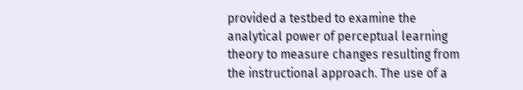provided a testbed to examine the analytical power of perceptual learning theory to measure changes resulting from the instructional approach. The use of a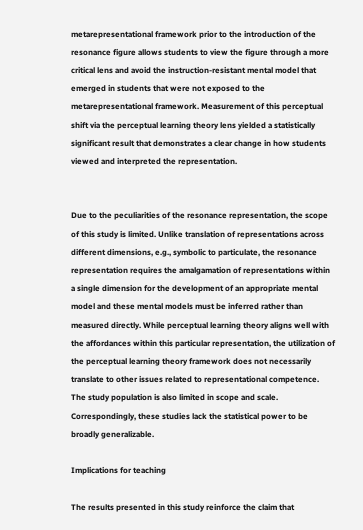metarepresentational framework prior to the introduction of the resonance figure allows students to view the figure through a more critical lens and avoid the instruction-resistant mental model that emerged in students that were not exposed to the metarepresentational framework. Measurement of this perceptual shift via the perceptual learning theory lens yielded a statistically significant result that demonstrates a clear change in how students viewed and interpreted the representation.


Due to the peculiarities of the resonance representation, the scope of this study is limited. Unlike translation of representations across different dimensions, e.g., symbolic to particulate, the resonance representation requires the amalgamation of representations within a single dimension for the development of an appropriate mental model and these mental models must be inferred rather than measured directly. While perceptual learning theory aligns well with the affordances within this particular representation, the utilization of the perceptual learning theory framework does not necessarily translate to other issues related to representational competence. The study population is also limited in scope and scale. Correspondingly, these studies lack the statistical power to be broadly generalizable.

Implications for teaching

The results presented in this study reinforce the claim that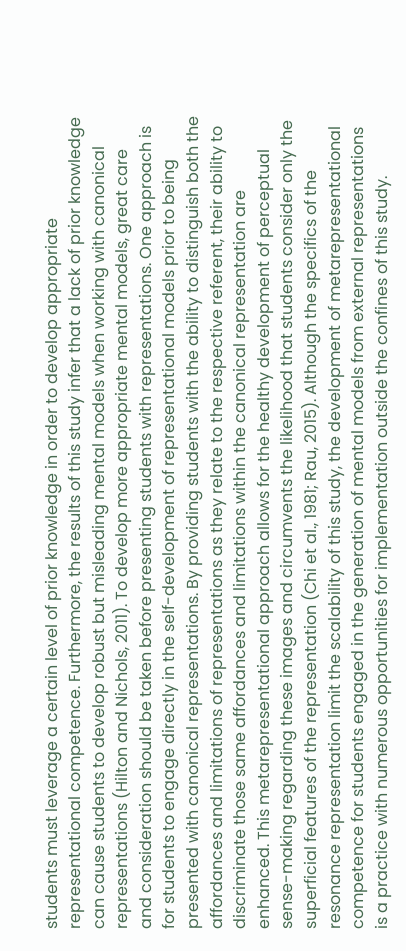students must leverage a certain level of prior knowledge in order to develop appropriate representational competence. Furthermore, the results of this study infer that a lack of prior knowledge can cause students to develop robust but misleading mental models when working with canonical representations (Hilton and Nichols, 2011). To develop more appropriate mental models, great care and consideration should be taken before presenting students with representations. One approach is for students to engage directly in the self-development of representational models prior to being presented with canonical representations. By providing students with the ability to distinguish both the affordances and limitations of representations as they relate to the respective referent, their ability to discriminate those same affordances and limitations within the canonical representation are enhanced. This metarepresentational approach allows for the healthy development of perceptual sense-making regarding these images and circumvents the likelihood that students consider only the superficial features of the representation (Chi et al., 1981; Rau, 2015). Although the specifics of the resonance representation limit the scalability of this study, the development of metarepresentational competence for students engaged in the generation of mental models from external representations is a practice with numerous opportunities for implementation outside the confines of this study.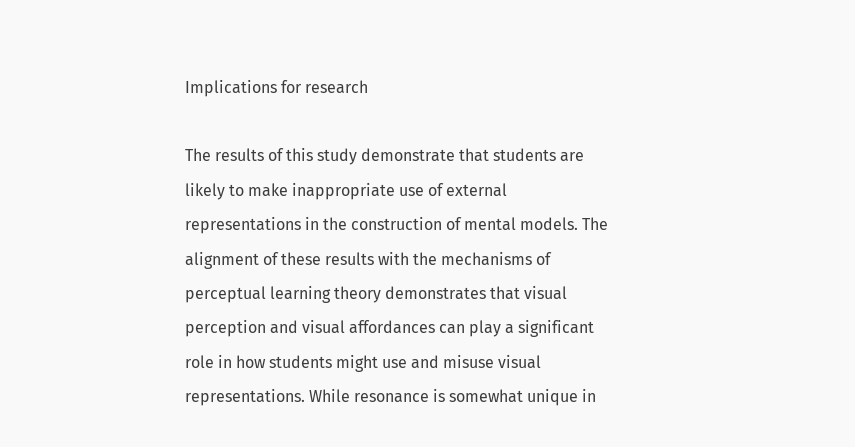Implications for research

The results of this study demonstrate that students are likely to make inappropriate use of external representations in the construction of mental models. The alignment of these results with the mechanisms of perceptual learning theory demonstrates that visual perception and visual affordances can play a significant role in how students might use and misuse visual representations. While resonance is somewhat unique in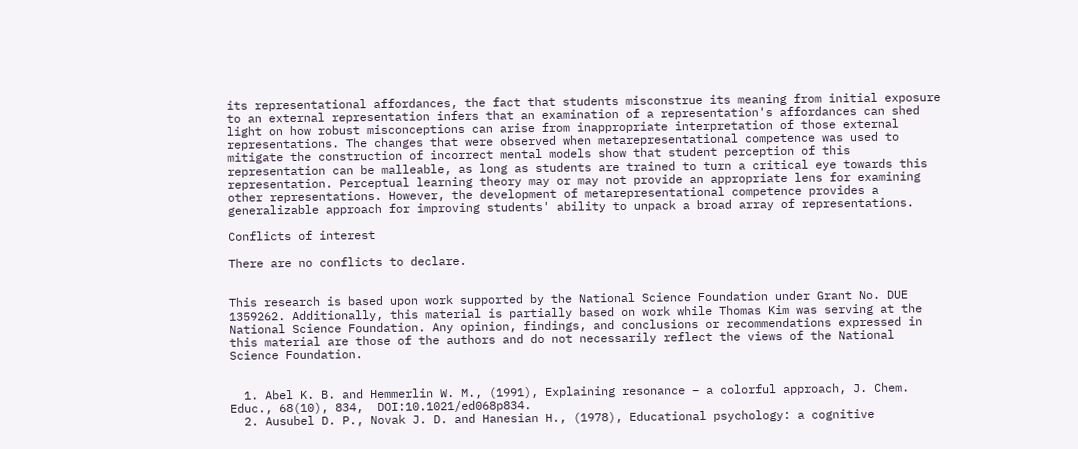its representational affordances, the fact that students misconstrue its meaning from initial exposure to an external representation infers that an examination of a representation's affordances can shed light on how robust misconceptions can arise from inappropriate interpretation of those external representations. The changes that were observed when metarepresentational competence was used to mitigate the construction of incorrect mental models show that student perception of this representation can be malleable, as long as students are trained to turn a critical eye towards this representation. Perceptual learning theory may or may not provide an appropriate lens for examining other representations. However, the development of metarepresentational competence provides a generalizable approach for improving students' ability to unpack a broad array of representations.

Conflicts of interest

There are no conflicts to declare.


This research is based upon work supported by the National Science Foundation under Grant No. DUE 1359262. Additionally, this material is partially based on work while Thomas Kim was serving at the National Science Foundation. Any opinion, findings, and conclusions or recommendations expressed in this material are those of the authors and do not necessarily reflect the views of the National Science Foundation.


  1. Abel K. B. and Hemmerlin W. M., (1991), Explaining resonance – a colorful approach, J. Chem. Educ., 68(10), 834,  DOI:10.1021/ed068p834.
  2. Ausubel D. P., Novak J. D. and Hanesian H., (1978), Educational psychology: a cognitive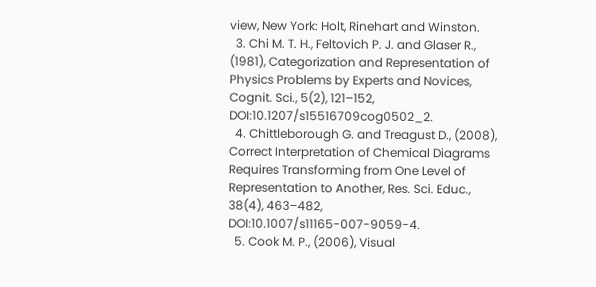view, New York: Holt, Rinehart and Winston.
  3. Chi M. T. H., Feltovich P. J. and Glaser R., (1981), Categorization and Representation of Physics Problems by Experts and Novices, Cognit. Sci., 5(2), 121–152,  DOI:10.1207/s15516709cog0502_2.
  4. Chittleborough G. and Treagust D., (2008), Correct Interpretation of Chemical Diagrams Requires Transforming from One Level of Representation to Another, Res. Sci. Educ., 38(4), 463–482,  DOI:10.1007/s11165-007-9059-4.
  5. Cook M. P., (2006), Visual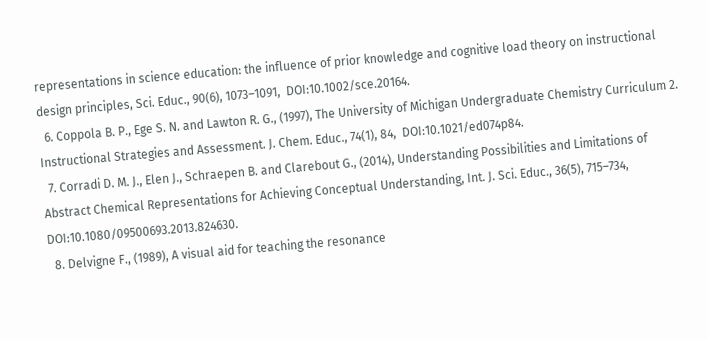representations in science education: the influence of prior knowledge and cognitive load theory on instructional design principles, Sci. Educ., 90(6), 1073–1091,  DOI:10.1002/sce.20164.
  6. Coppola B. P., Ege S. N. and Lawton R. G., (1997), The University of Michigan Undergraduate Chemistry Curriculum 2. Instructional Strategies and Assessment. J. Chem. Educ., 74(1), 84,  DOI:10.1021/ed074p84.
  7. Corradi D. M. J., Elen J., Schraepen B. and Clarebout G., (2014), Understanding Possibilities and Limitations of Abstract Chemical Representations for Achieving Conceptual Understanding, Int. J. Sci. Educ., 36(5), 715–734,  DOI:10.1080/09500693.2013.824630.
  8. Delvigne F., (1989), A visual aid for teaching the resonance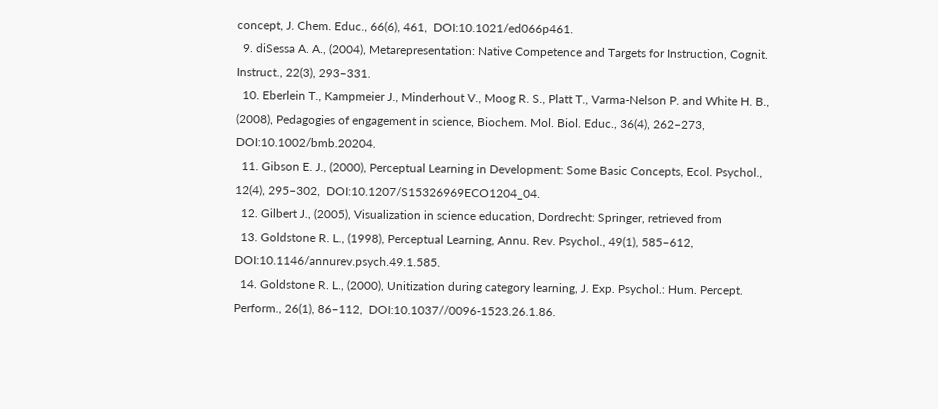concept, J. Chem. Educ., 66(6), 461,  DOI:10.1021/ed066p461.
  9. diSessa A. A., (2004), Metarepresentation: Native Competence and Targets for Instruction, Cognit. Instruct., 22(3), 293–331.
  10. Eberlein T., Kampmeier J., Minderhout V., Moog R. S., Platt T., Varma-Nelson P. and White H. B., (2008), Pedagogies of engagement in science, Biochem. Mol. Biol. Educ., 36(4), 262–273,  DOI:10.1002/bmb.20204.
  11. Gibson E. J., (2000), Perceptual Learning in Development: Some Basic Concepts, Ecol. Psychol., 12(4), 295–302,  DOI:10.1207/S15326969ECO1204_04.
  12. Gilbert J., (2005), Visualization in science education, Dordrecht: Springer, retrieved from
  13. Goldstone R. L., (1998), Perceptual Learning, Annu. Rev. Psychol., 49(1), 585–612,  DOI:10.1146/annurev.psych.49.1.585.
  14. Goldstone R. L., (2000), Unitization during category learning, J. Exp. Psychol.: Hum. Percept. Perform., 26(1), 86–112,  DOI:10.1037//0096-1523.26.1.86.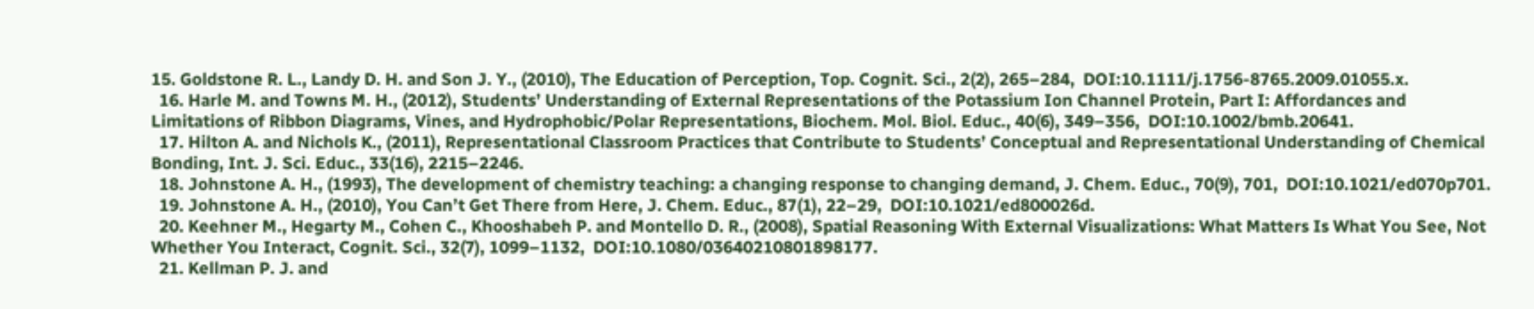15. Goldstone R. L., Landy D. H. and Son J. Y., (2010), The Education of Perception, Top. Cognit. Sci., 2(2), 265–284,  DOI:10.1111/j.1756-8765.2009.01055.x.
  16. Harle M. and Towns M. H., (2012), Students’ Understanding of External Representations of the Potassium Ion Channel Protein, Part I: Affordances and Limitations of Ribbon Diagrams, Vines, and Hydrophobic/Polar Representations, Biochem. Mol. Biol. Educ., 40(6), 349–356,  DOI:10.1002/bmb.20641.
  17. Hilton A. and Nichols K., (2011), Representational Classroom Practices that Contribute to Students’ Conceptual and Representational Understanding of Chemical Bonding, Int. J. Sci. Educ., 33(16), 2215–2246.
  18. Johnstone A. H., (1993), The development of chemistry teaching: a changing response to changing demand, J. Chem. Educ., 70(9), 701,  DOI:10.1021/ed070p701.
  19. Johnstone A. H., (2010), You Can’t Get There from Here, J. Chem. Educ., 87(1), 22–29,  DOI:10.1021/ed800026d.
  20. Keehner M., Hegarty M., Cohen C., Khooshabeh P. and Montello D. R., (2008), Spatial Reasoning With External Visualizations: What Matters Is What You See, Not Whether You Interact, Cognit. Sci., 32(7), 1099–1132,  DOI:10.1080/03640210801898177.
  21. Kellman P. J. and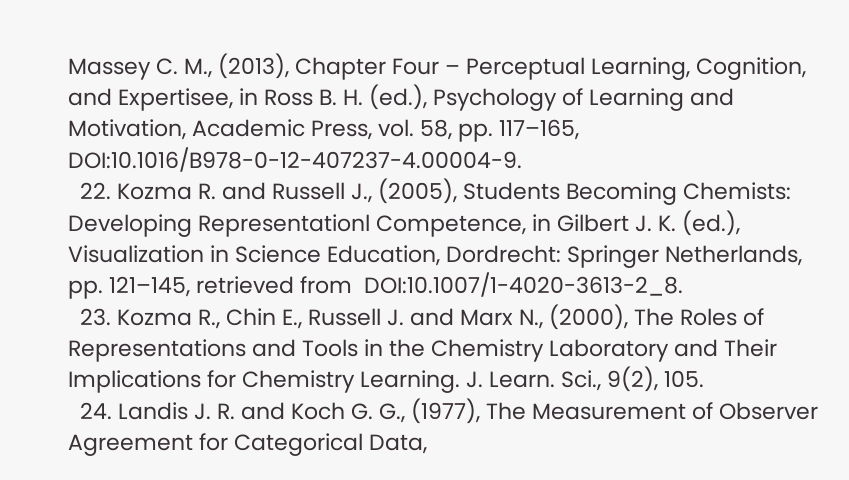Massey C. M., (2013), Chapter Four – Perceptual Learning, Cognition, and Expertisee, in Ross B. H. (ed.), Psychology of Learning and Motivation, Academic Press, vol. 58, pp. 117–165,  DOI:10.1016/B978-0-12-407237-4.00004-9.
  22. Kozma R. and Russell J., (2005), Students Becoming Chemists: Developing Representationl Competence, in Gilbert J. K. (ed.), Visualization in Science Education, Dordrecht: Springer Netherlands, pp. 121–145, retrieved from  DOI:10.1007/1-4020-3613-2_8.
  23. Kozma R., Chin E., Russell J. and Marx N., (2000), The Roles of Representations and Tools in the Chemistry Laboratory and Their Implications for Chemistry Learning. J. Learn. Sci., 9(2), 105.
  24. Landis J. R. and Koch G. G., (1977), The Measurement of Observer Agreement for Categorical Data,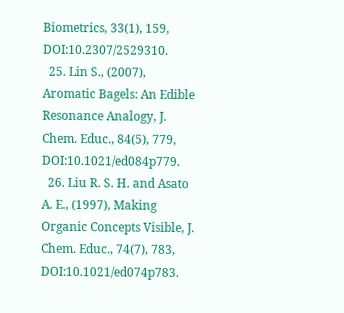Biometrics, 33(1), 159,  DOI:10.2307/2529310.
  25. Lin S., (2007), Aromatic Bagels: An Edible Resonance Analogy, J. Chem. Educ., 84(5), 779,  DOI:10.1021/ed084p779.
  26. Liu R. S. H. and Asato A. E., (1997), Making Organic Concepts Visible, J. Chem. Educ., 74(7), 783,  DOI:10.1021/ed074p783.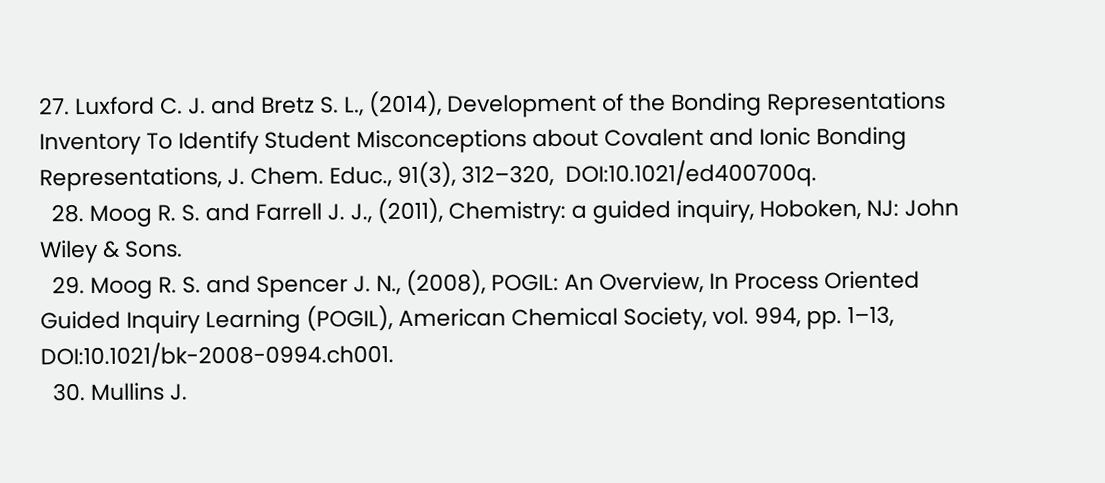27. Luxford C. J. and Bretz S. L., (2014), Development of the Bonding Representations Inventory To Identify Student Misconceptions about Covalent and Ionic Bonding Representations, J. Chem. Educ., 91(3), 312–320,  DOI:10.1021/ed400700q.
  28. Moog R. S. and Farrell J. J., (2011), Chemistry: a guided inquiry, Hoboken, NJ: John Wiley & Sons.
  29. Moog R. S. and Spencer J. N., (2008), POGIL: An Overview, In Process Oriented Guided Inquiry Learning (POGIL), American Chemical Society, vol. 994, pp. 1–13,  DOI:10.1021/bk-2008-0994.ch001.
  30. Mullins J.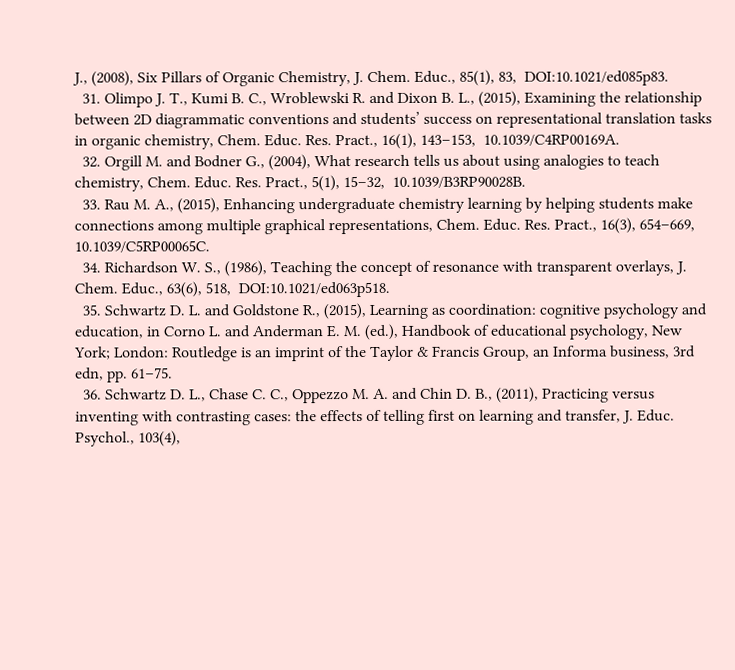J., (2008), Six Pillars of Organic Chemistry, J. Chem. Educ., 85(1), 83,  DOI:10.1021/ed085p83.
  31. Olimpo J. T., Kumi B. C., Wroblewski R. and Dixon B. L., (2015), Examining the relationship between 2D diagrammatic conventions and students’ success on representational translation tasks in organic chemistry, Chem. Educ. Res. Pract., 16(1), 143–153,  10.1039/C4RP00169A.
  32. Orgill M. and Bodner G., (2004), What research tells us about using analogies to teach chemistry, Chem. Educ. Res. Pract., 5(1), 15–32,  10.1039/B3RP90028B.
  33. Rau M. A., (2015), Enhancing undergraduate chemistry learning by helping students make connections among multiple graphical representations, Chem. Educ. Res. Pract., 16(3), 654–669,  10.1039/C5RP00065C.
  34. Richardson W. S., (1986), Teaching the concept of resonance with transparent overlays, J. Chem. Educ., 63(6), 518,  DOI:10.1021/ed063p518.
  35. Schwartz D. L. and Goldstone R., (2015), Learning as coordination: cognitive psychology and education, in Corno L. and Anderman E. M. (ed.), Handbook of educational psychology, New York; London: Routledge is an imprint of the Taylor & Francis Group, an Informa business, 3rd edn, pp. 61–75.
  36. Schwartz D. L., Chase C. C., Oppezzo M. A. and Chin D. B., (2011), Practicing versus inventing with contrasting cases: the effects of telling first on learning and transfer, J. Educ. Psychol., 103(4),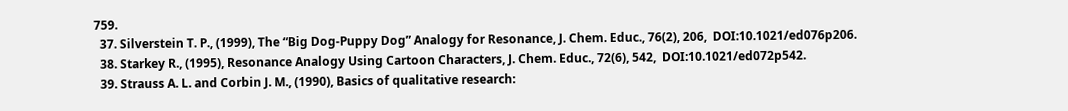759.
  37. Silverstein T. P., (1999), The “Big Dog-Puppy Dog” Analogy for Resonance, J. Chem. Educ., 76(2), 206,  DOI:10.1021/ed076p206.
  38. Starkey R., (1995), Resonance Analogy Using Cartoon Characters, J. Chem. Educ., 72(6), 542,  DOI:10.1021/ed072p542.
  39. Strauss A. L. and Corbin J. M., (1990), Basics of qualitative research: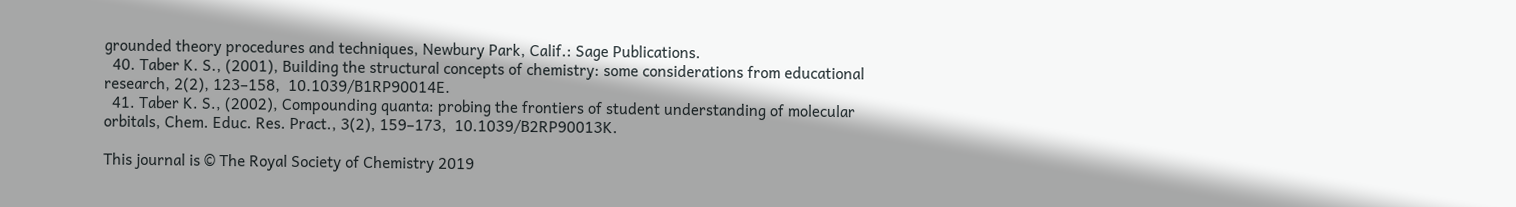grounded theory procedures and techniques, Newbury Park, Calif.: Sage Publications.
  40. Taber K. S., (2001), Building the structural concepts of chemistry: some considerations from educational research, 2(2), 123–158,  10.1039/B1RP90014E.
  41. Taber K. S., (2002), Compounding quanta: probing the frontiers of student understanding of molecular orbitals, Chem. Educ. Res. Pract., 3(2), 159–173,  10.1039/B2RP90013K.

This journal is © The Royal Society of Chemistry 2019